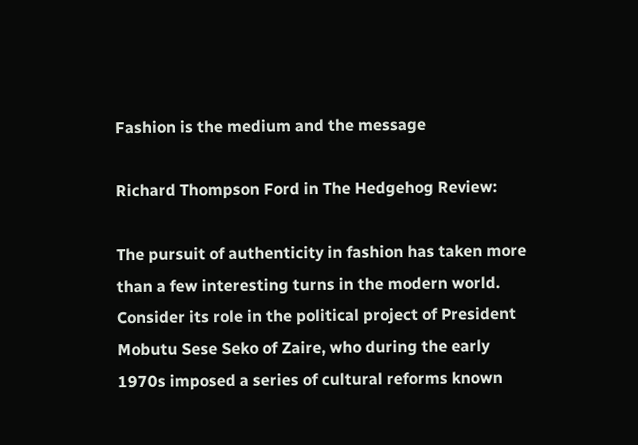Fashion is the medium and the message

Richard Thompson Ford in The Hedgehog Review:

The pursuit of authenticity in fashion has taken more than a few interesting turns in the modern world. Consider its role in the political project of President Mobutu Sese Seko of Zaire, who during the early 1970s imposed a series of cultural reforms known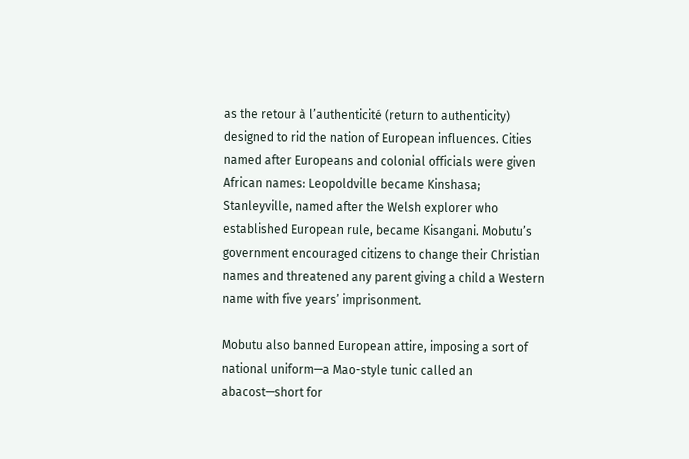as the retour à l’authenticité (return to authenticity) designed to rid the nation of European influences. Cities named after Europeans and colonial officials were given African names: Leopoldville became Kinshasa; Stanleyville, named after the Welsh explorer who established European rule, became Kisangani. Mobutu’s government encouraged citizens to change their Christian names and threatened any parent giving a child a Western name with five years’ imprisonment.

Mobutu also banned European attire, imposing a sort of national uniform—a Mao-style tunic called an abacost—short for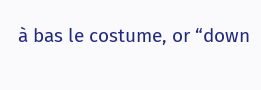à bas le costume, or “down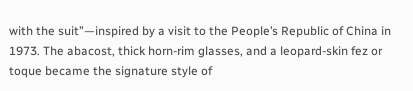with the suit”—inspired by a visit to the People’s Republic of China in 1973. The abacost, thick horn-rim glasses, and a leopard-skin fez or toque became the signature style of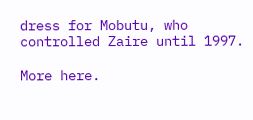dress for Mobutu, who controlled Zaire until 1997.

More here.